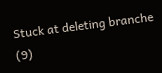Stuck at deleting branche (9)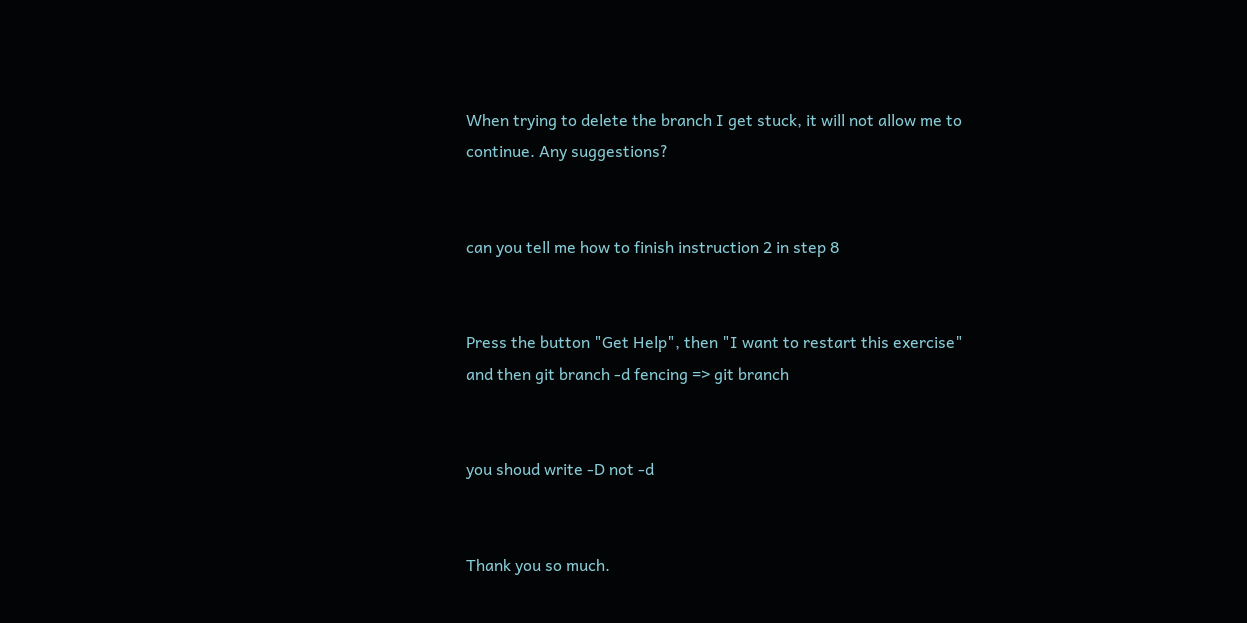When trying to delete the branch I get stuck, it will not allow me to continue. Any suggestions?


can you tell me how to finish instruction 2 in step 8


Press the button "Get Help", then "I want to restart this exercise" and then git branch -d fencing => git branch


you shoud write -D not -d


Thank you so much.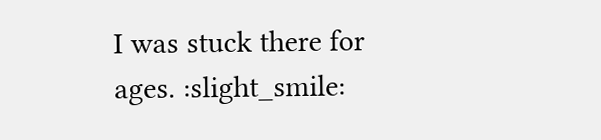I was stuck there for ages. :slight_smile: